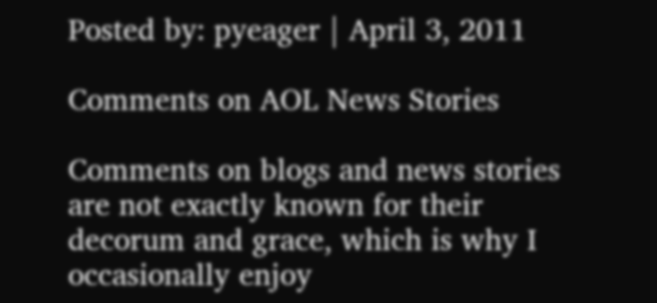Posted by: pyeager | April 3, 2011

Comments on AOL News Stories

Comments on blogs and news stories are not exactly known for their decorum and grace, which is why I occasionally enjoy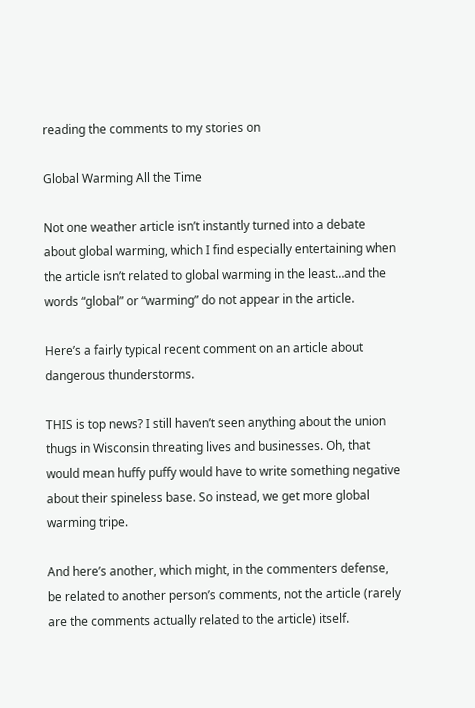reading the comments to my stories on

Global Warming All the Time

Not one weather article isn’t instantly turned into a debate about global warming, which I find especially entertaining when the article isn’t related to global warming in the least…and the words “global” or “warming” do not appear in the article.

Here’s a fairly typical recent comment on an article about dangerous thunderstorms.

THIS is top news? I still haven’t seen anything about the union thugs in Wisconsin threating lives and businesses. Oh, that would mean huffy puffy would have to write something negative about their spineless base. So instead, we get more global warming tripe.

And here’s another, which might, in the commenters defense, be related to another person’s comments, not the article (rarely are the comments actually related to the article) itself.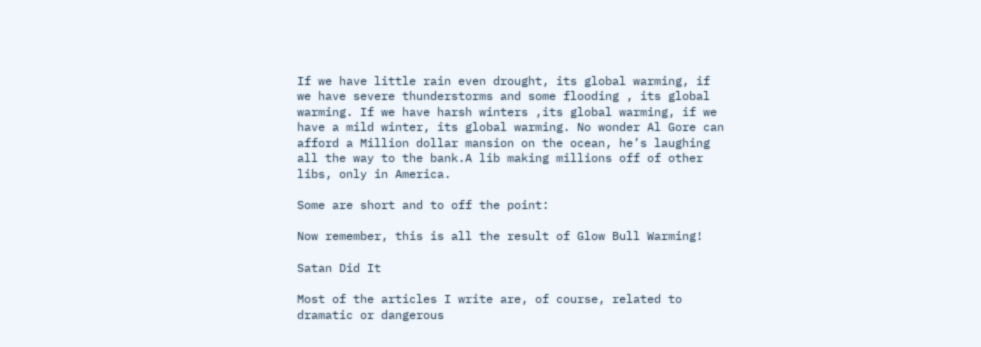If we have little rain even drought, its global warming, if we have severe thunderstorms and some flooding , its global warming. If we have harsh winters ,its global warming, if we have a mild winter, its global warming. No wonder Al Gore can afford a Million dollar mansion on the ocean, he’s laughing all the way to the bank.A lib making millions off of other libs, only in America.

Some are short and to off the point:

Now remember, this is all the result of Glow Bull Warming!

Satan Did It

Most of the articles I write are, of course, related to dramatic or dangerous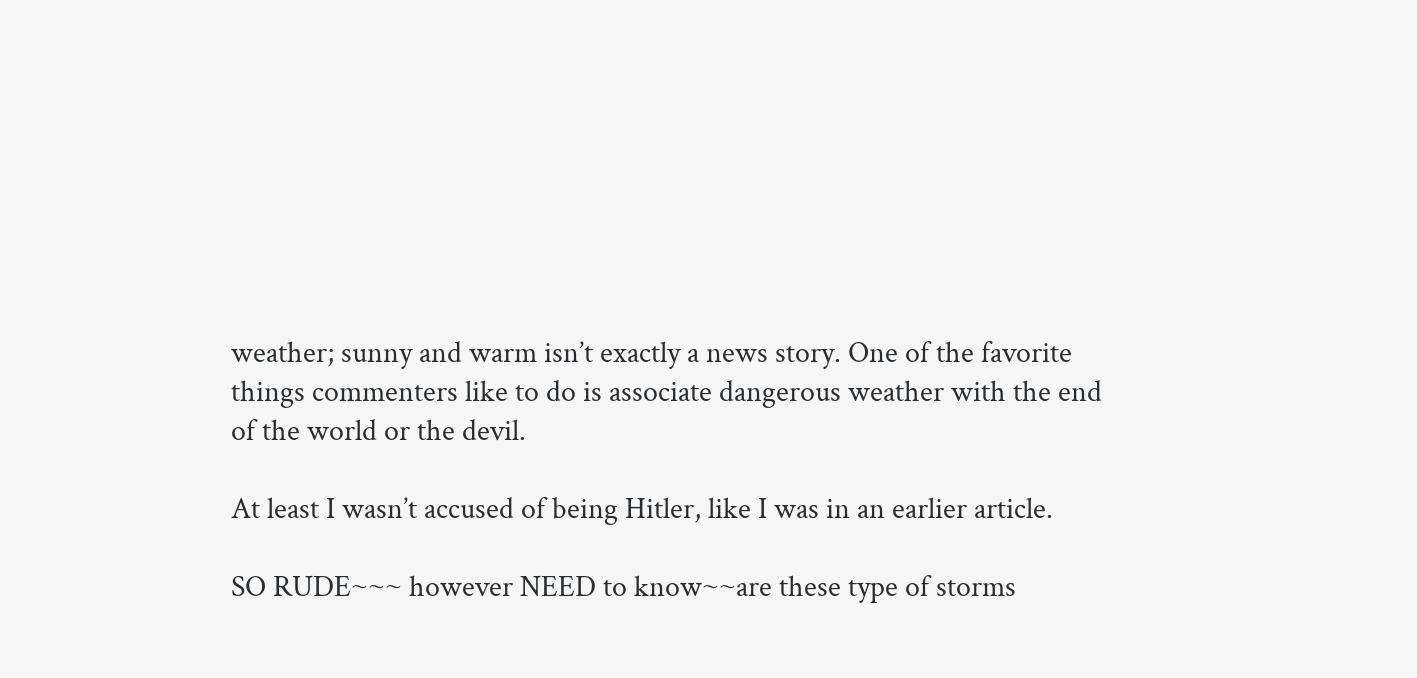weather; sunny and warm isn’t exactly a news story. One of the favorite things commenters like to do is associate dangerous weather with the end of the world or the devil.

At least I wasn’t accused of being Hitler, like I was in an earlier article.

SO RUDE~~~ however NEED to know~~are these type of storms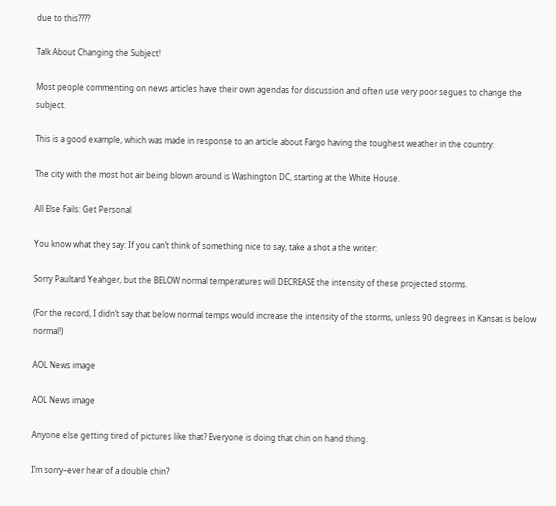due to this????

Talk About Changing the Subject!

Most people commenting on news articles have their own agendas for discussion and often use very poor segues to change the subject.

This is a good example, which was made in response to an article about Fargo having the toughest weather in the country:

The city with the most hot air being blown around is Washington DC, starting at the White House.

All Else Fails: Get Personal

You know what they say: If you can’t think of something nice to say, take a shot a the writer:

Sorry Paultard Yeahger, but the BELOW normal temperatures will DECREASE the intensity of these projected storms.

(For the record, I didn’t say that below normal temps would increase the intensity of the storms, unless 90 degrees in Kansas is below normal!)

AOL News image

AOL News image

Anyone else getting tired of pictures like that? Everyone is doing that chin on hand thing.

I’m sorry–ever hear of a double chin?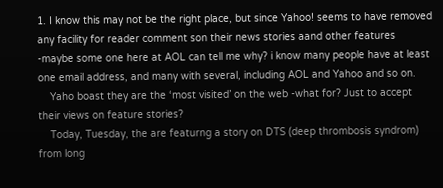1. I know this may not be the right place, but since Yahoo! seems to have removed any facility for reader comment son their news stories aand other features -maybe some one here at AOL can tell me why? i know many people have at least one email address, and many with several, including AOL and Yahoo and so on.
    Yaho boast they are the ‘most visited’ on the web -what for? Just to accept their views on feature stories?
    Today, Tuesday, the are featurng a story on DTS (deep thrombosis syndrom) from long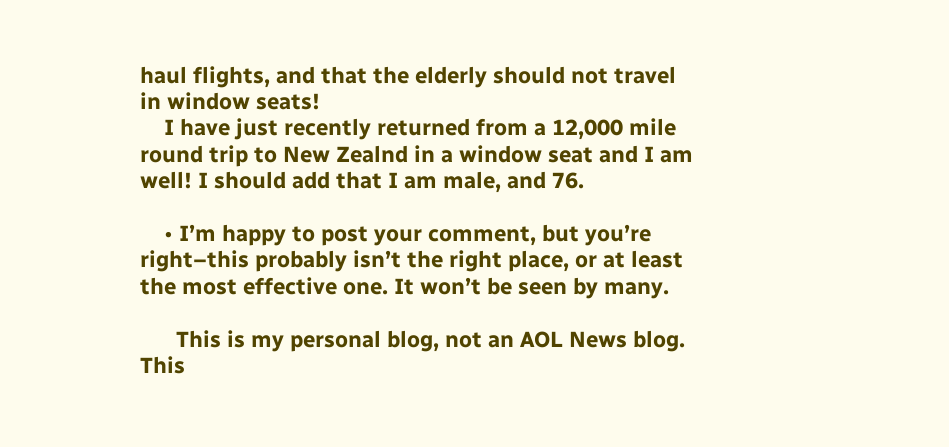haul flights, and that the elderly should not travel in window seats!
    I have just recently returned from a 12,000 mile round trip to New Zealnd in a window seat and I am well! I should add that I am male, and 76.

    • I’m happy to post your comment, but you’re right–this probably isn’t the right place, or at least the most effective one. It won’t be seen by many.

      This is my personal blog, not an AOL News blog. This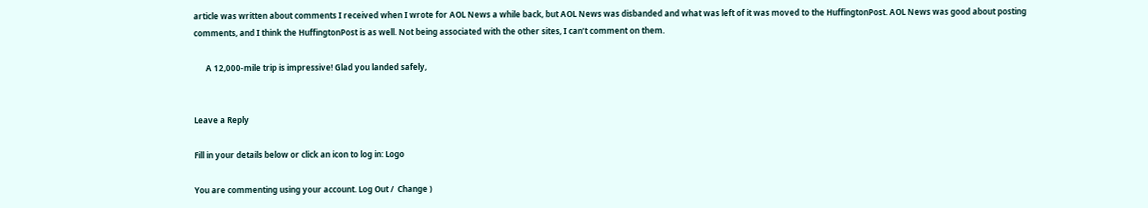article was written about comments I received when I wrote for AOL News a while back, but AOL News was disbanded and what was left of it was moved to the HuffingtonPost. AOL News was good about posting comments, and I think the HuffingtonPost is as well. Not being associated with the other sites, I can’t comment on them.

      A 12,000-mile trip is impressive! Glad you landed safely,


Leave a Reply

Fill in your details below or click an icon to log in: Logo

You are commenting using your account. Log Out /  Change )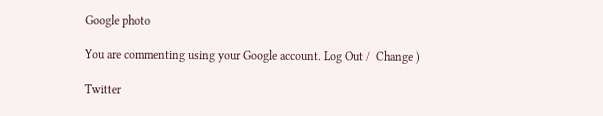Google photo

You are commenting using your Google account. Log Out /  Change )

Twitter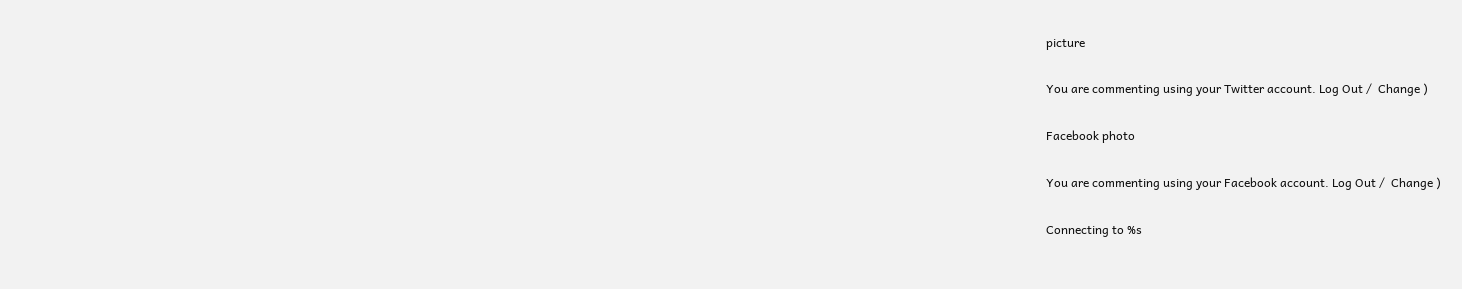picture

You are commenting using your Twitter account. Log Out /  Change )

Facebook photo

You are commenting using your Facebook account. Log Out /  Change )

Connecting to %s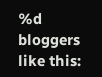%d bloggers like this: